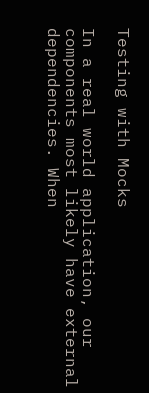Testing with Mocks

In a real world application, our components most likely have external dependencies. When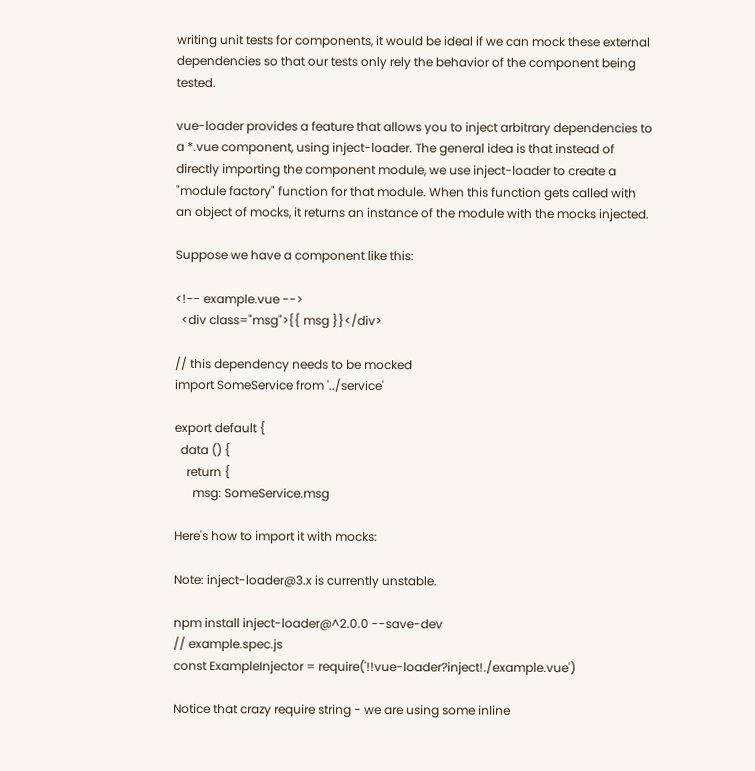writing unit tests for components, it would be ideal if we can mock these external dependencies so that our tests only rely the behavior of the component being tested.

vue-loader provides a feature that allows you to inject arbitrary dependencies to a *.vue component, using inject-loader. The general idea is that instead of directly importing the component module, we use inject-loader to create a "module factory" function for that module. When this function gets called with an object of mocks, it returns an instance of the module with the mocks injected.

Suppose we have a component like this:

<!-- example.vue -->
  <div class="msg">{{ msg }}</div>

// this dependency needs to be mocked
import SomeService from '../service'

export default {
  data () {
    return {
      msg: SomeService.msg

Here's how to import it with mocks:

Note: inject-loader@3.x is currently unstable.

npm install inject-loader@^2.0.0 --save-dev
// example.spec.js
const ExampleInjector = require('!!vue-loader?inject!./example.vue')

Notice that crazy require string - we are using some inline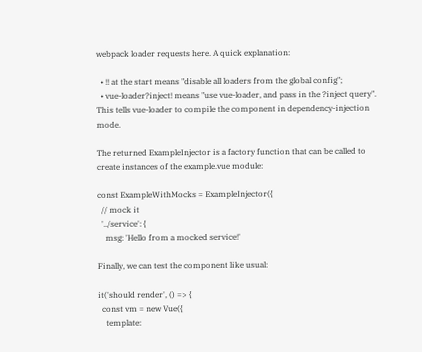webpack loader requests here. A quick explanation:

  • !! at the start means "disable all loaders from the global config";
  • vue-loader?inject! means "use vue-loader, and pass in the ?inject query". This tells vue-loader to compile the component in dependency-injection mode.

The returned ExampleInjector is a factory function that can be called to create instances of the example.vue module:

const ExampleWithMocks = ExampleInjector({
  // mock it
  '../service': {
    msg: 'Hello from a mocked service!'

Finally, we can test the component like usual:

it('should render', () => {
  const vm = new Vue({
    template: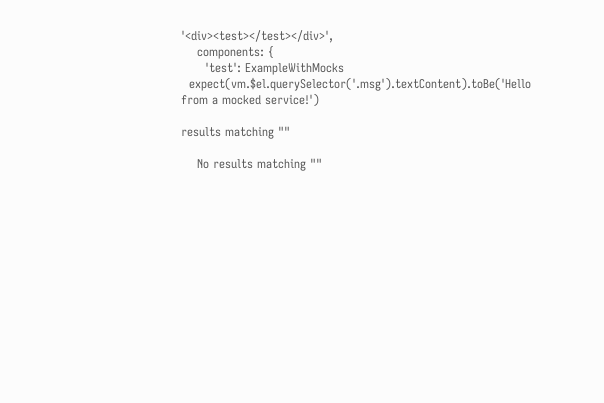'<div><test></test></div>',
    components: {
      'test': ExampleWithMocks
  expect(vm.$el.querySelector('.msg').textContent).toBe('Hello from a mocked service!')

results matching ""

    No results matching ""